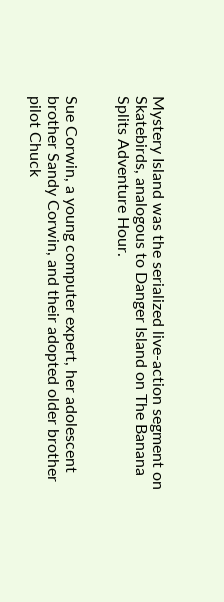Mystery Island was the serialized live-action segment on Skatebirds, analogous to Danger Island on The Banana Splits Adventure Hour.


Sue Corwin, a young computer expert, her adolescent brother Sandy Corwin, and their adopted older brother pilot Chuck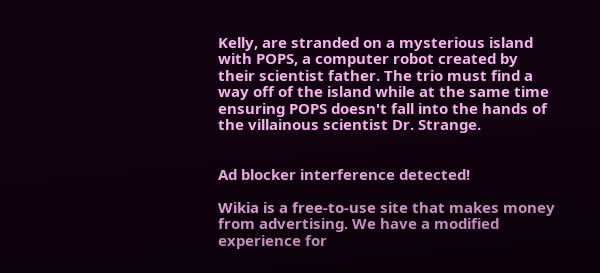Kelly, are stranded on a mysterious island with POPS, a computer robot created by their scientist father. The trio must find a way off of the island while at the same time ensuring POPS doesn't fall into the hands of the villainous scientist Dr. Strange.


Ad blocker interference detected!

Wikia is a free-to-use site that makes money from advertising. We have a modified experience for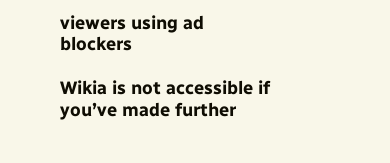viewers using ad blockers

Wikia is not accessible if you’ve made further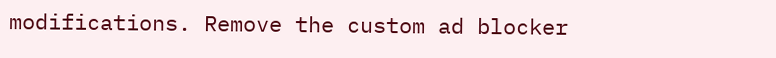modifications. Remove the custom ad blocker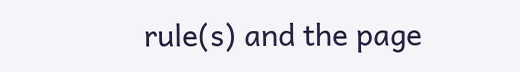rule(s) and the page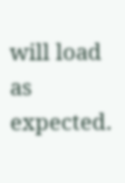will load as expected.